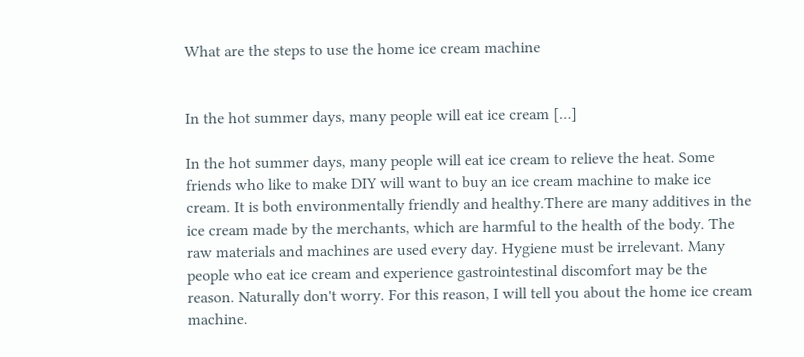What are the steps to use the home ice cream machine


In the hot summer days, many people will eat ice cream […]

In the hot summer days, many people will eat ice cream to relieve the heat. Some friends who like to make DIY will want to buy an ice cream machine to make ice cream. It is both environmentally friendly and healthy.There are many additives in the ice cream made by the merchants, which are harmful to the health of the body. The raw materials and machines are used every day. Hygiene must be irrelevant. Many people who eat ice cream and experience gastrointestinal discomfort may be the reason. Naturally don't worry. For this reason, I will tell you about the home ice cream machine.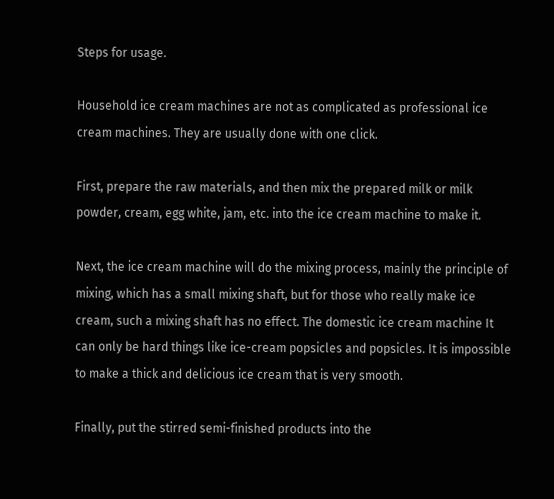Steps for usage.

Household ice cream machines are not as complicated as professional ice cream machines. They are usually done with one click.

First, prepare the raw materials, and then mix the prepared milk or milk powder, cream, egg white, jam, etc. into the ice cream machine to make it.

Next, the ice cream machine will do the mixing process, mainly the principle of mixing, which has a small mixing shaft, but for those who really make ice cream, such a mixing shaft has no effect. The domestic ice cream machine It can only be hard things like ice-cream popsicles and popsicles. It is impossible to make a thick and delicious ice cream that is very smooth.

Finally, put the stirred semi-finished products into the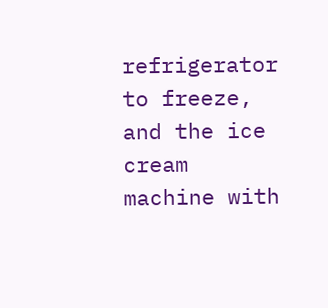refrigerator to freeze, and the ice cream machine with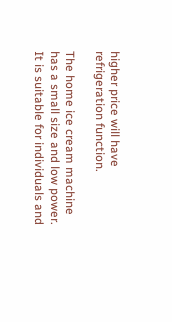higher price will have refrigeration function.

The home ice cream machine has a small size and low power. It is suitable for individuals and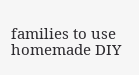families to use homemade DIY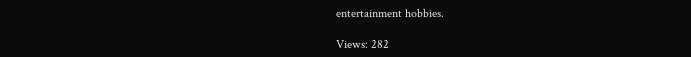entertainment hobbies.

Views: 282